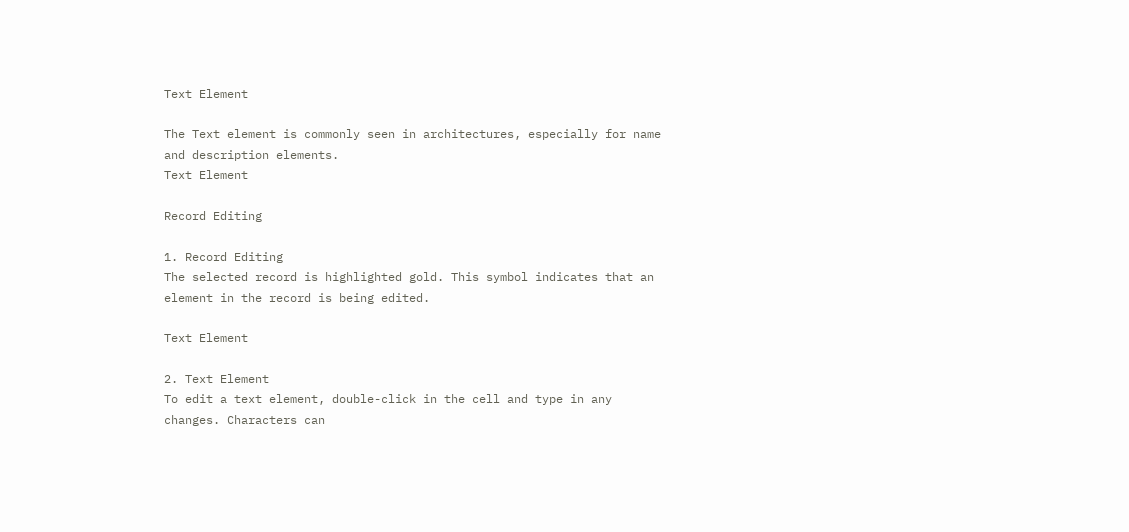Text Element

The Text element is commonly seen in architectures, especially for name and description elements.
Text Element

Record Editing

1. Record Editing
The selected record is highlighted gold. This symbol indicates that an element in the record is being edited.

Text Element

2. Text Element
To edit a text element, double-click in the cell and type in any changes. Characters can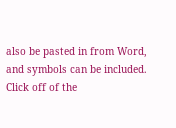also be pasted in from Word, and symbols can be included. Click off of the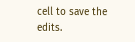cell to save the edits.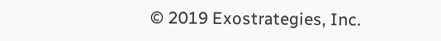© 2019 Exostrategies, Inc.